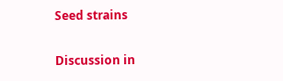Seed strains

Discussion in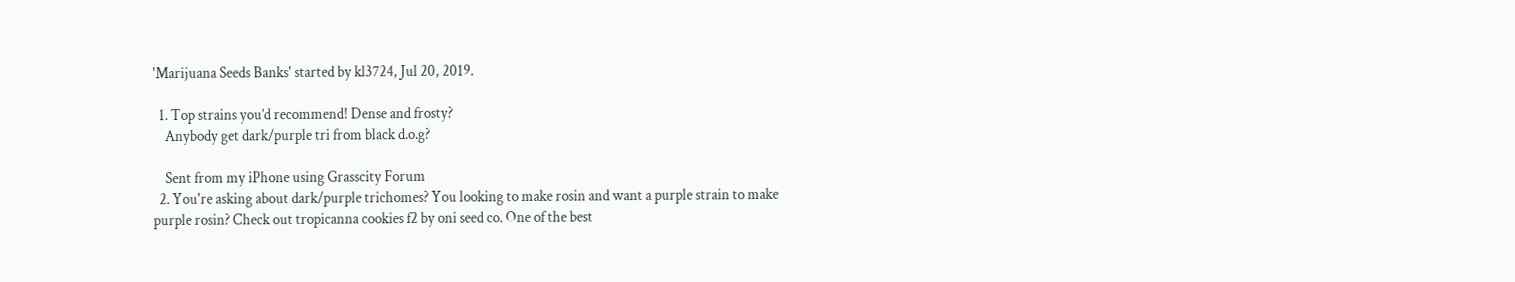'Marijuana Seeds Banks' started by kl3724, Jul 20, 2019.

  1. Top strains you’d recommend! Dense and frosty?
    Anybody get dark/purple tri from black d.o.g?

    Sent from my iPhone using Grasscity Forum
  2. You're asking about dark/purple trichomes? You looking to make rosin and want a purple strain to make purple rosin? Check out tropicanna cookies f2 by oni seed co. One of the best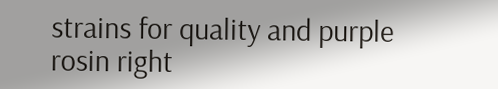strains for quality and purple rosin right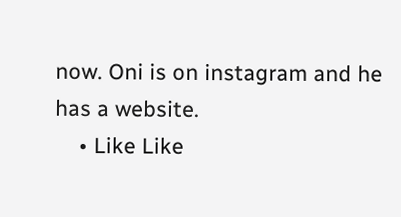now. Oni is on instagram and he has a website.
    • Like Like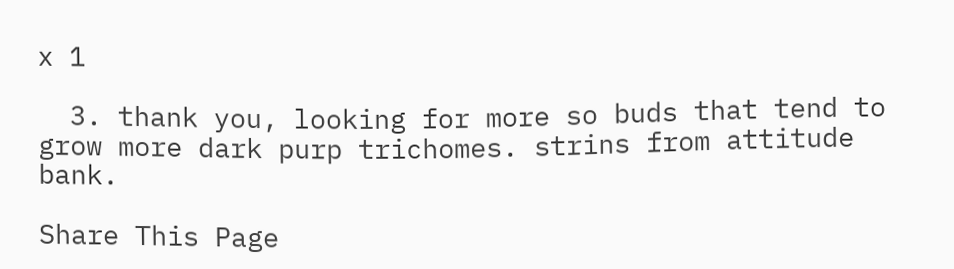x 1

  3. thank you, looking for more so buds that tend to grow more dark purp trichomes. strins from attitude bank.

Share This Page